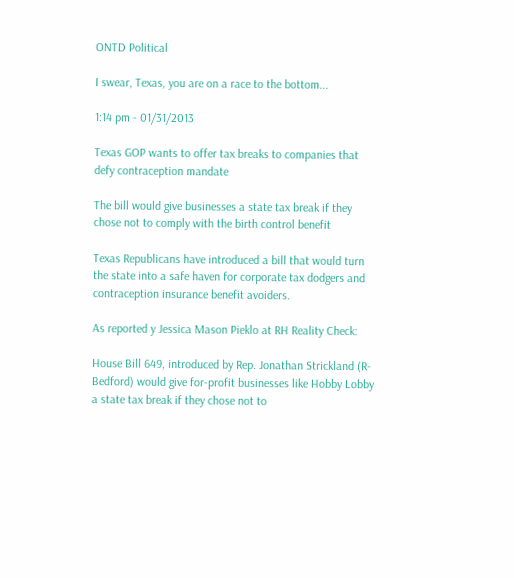ONTD Political

I swear, Texas, you are on a race to the bottom...

1:14 pm - 01/31/2013

Texas GOP wants to offer tax breaks to companies that defy contraception mandate

The bill would give businesses a state tax break if they chose not to comply with the birth control benefit

Texas Republicans have introduced a bill that would turn the state into a safe haven for corporate tax dodgers and contraception insurance benefit avoiders.

As reported y Jessica Mason Pieklo at RH Reality Check:

House Bill 649, introduced by Rep. Jonathan Strickland (R-Bedford) would give for-profit businesses like Hobby Lobby a state tax break if they chose not to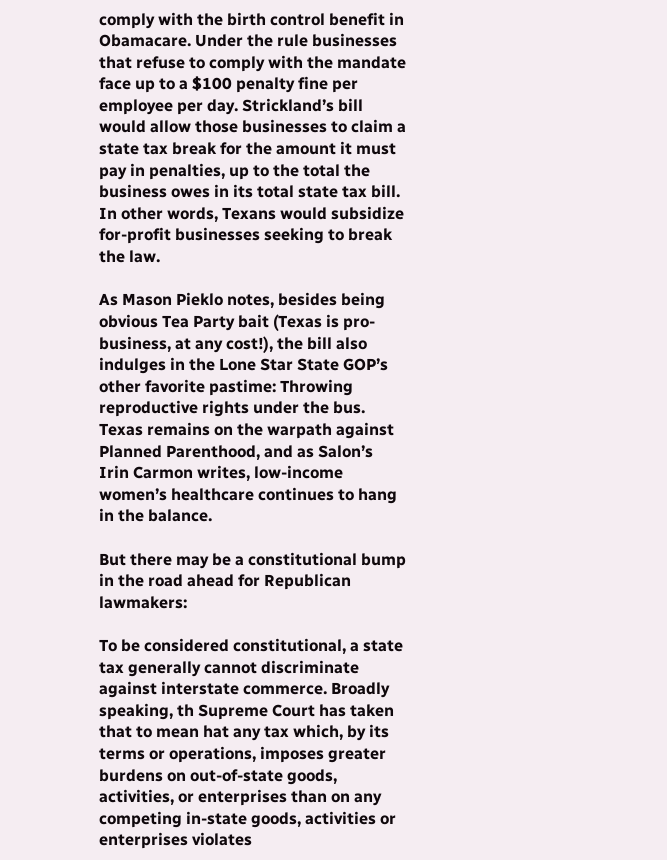comply with the birth control benefit in Obamacare. Under the rule businesses that refuse to comply with the mandate face up to a $100 penalty fine per employee per day. Strickland’s bill would allow those businesses to claim a state tax break for the amount it must pay in penalties, up to the total the business owes in its total state tax bill. In other words, Texans would subsidize for-profit businesses seeking to break the law.

As Mason Pieklo notes, besides being obvious Tea Party bait (Texas is pro-business, at any cost!), the bill also indulges in the Lone Star State GOP’s other favorite pastime: Throwing reproductive rights under the bus. Texas remains on the warpath against Planned Parenthood, and as Salon’s Irin Carmon writes, low-income women’s healthcare continues to hang in the balance.

But there may be a constitutional bump in the road ahead for Republican lawmakers:

To be considered constitutional, a state tax generally cannot discriminate against interstate commerce. Broadly speaking, th Supreme Court has taken that to mean hat any tax which, by its terms or operations, imposes greater burdens on out-of-state goods, activities, or enterprises than on any competing in-state goods, activities or enterprises violates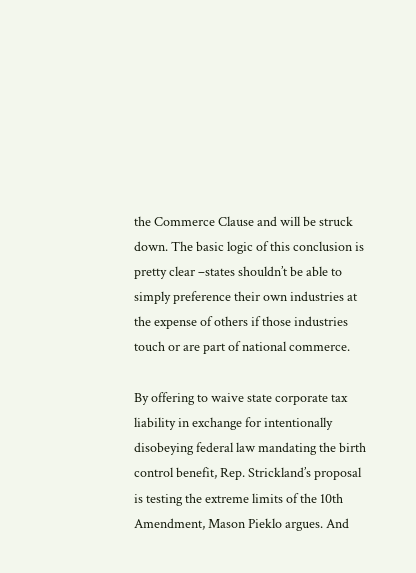the Commerce Clause and will be struck down. The basic logic of this conclusion is pretty clear –states shouldn’t be able to simply preference their own industries at the expense of others if those industries touch or are part of national commerce.

By offering to waive state corporate tax liability in exchange for intentionally disobeying federal law mandating the birth control benefit, Rep. Strickland’s proposal is testing the extreme limits of the 10th Amendment, Mason Pieklo argues. And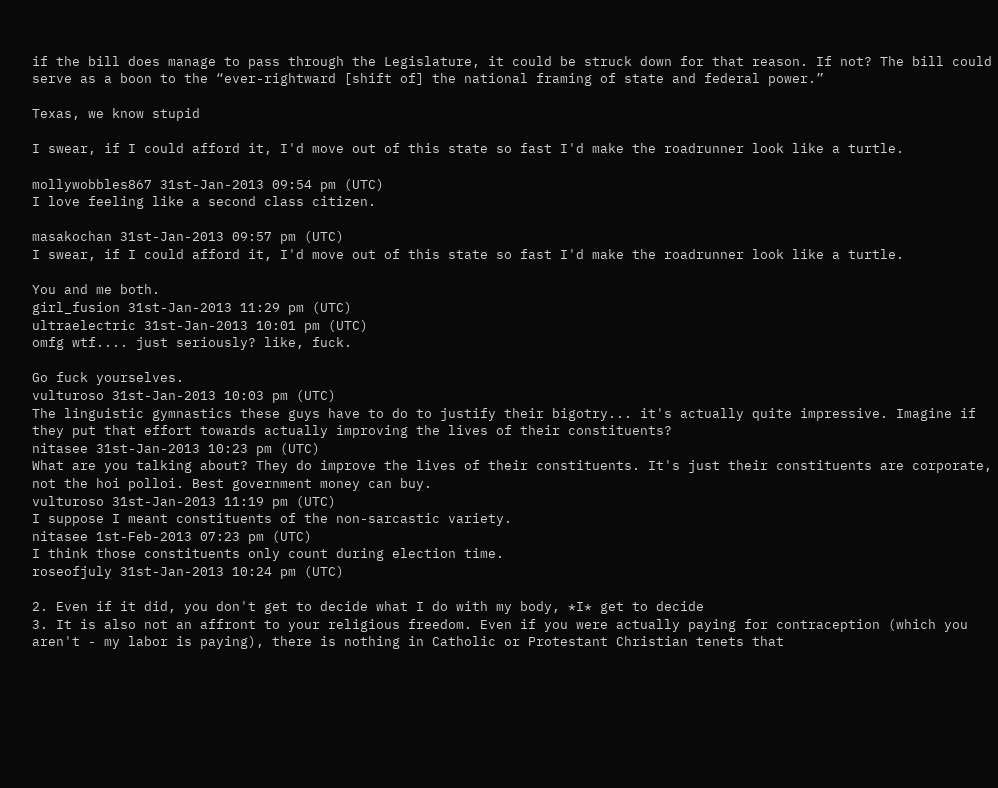if the bill does manage to pass through the Legislature, it could be struck down for that reason. If not? The bill could serve as a boon to the “ever-rightward [shift of] the national framing of state and federal power.”

Texas, we know stupid

I swear, if I could afford it, I'd move out of this state so fast I'd make the roadrunner look like a turtle.

mollywobbles867 31st-Jan-2013 09:54 pm (UTC)
I love feeling like a second class citizen.

masakochan 31st-Jan-2013 09:57 pm (UTC)
I swear, if I could afford it, I'd move out of this state so fast I'd make the roadrunner look like a turtle.

You and me both.
girl_fusion 31st-Jan-2013 11:29 pm (UTC)
ultraelectric 31st-Jan-2013 10:01 pm (UTC)
omfg wtf.... just seriously? like, fuck.

Go fuck yourselves.
vulturoso 31st-Jan-2013 10:03 pm (UTC)
The linguistic gymnastics these guys have to do to justify their bigotry... it's actually quite impressive. Imagine if they put that effort towards actually improving the lives of their constituents?
nitasee 31st-Jan-2013 10:23 pm (UTC)
What are you talking about? They do improve the lives of their constituents. It's just their constituents are corporate, not the hoi polloi. Best government money can buy.
vulturoso 31st-Jan-2013 11:19 pm (UTC)
I suppose I meant constituents of the non-sarcastic variety.
nitasee 1st-Feb-2013 07:23 pm (UTC)
I think those constituents only count during election time.
roseofjuly 31st-Jan-2013 10:24 pm (UTC)

2. Even if it did, you don't get to decide what I do with my body, *I* get to decide
3. It is also not an affront to your religious freedom. Even if you were actually paying for contraception (which you aren't - my labor is paying), there is nothing in Catholic or Protestant Christian tenets that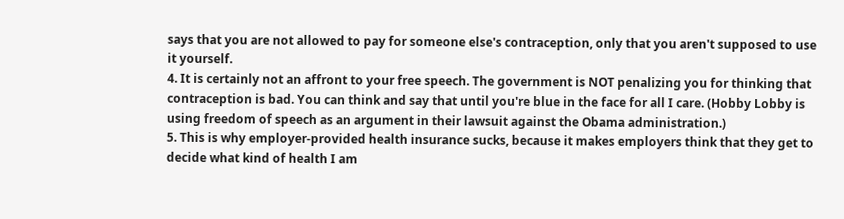says that you are not allowed to pay for someone else's contraception, only that you aren't supposed to use it yourself.
4. It is certainly not an affront to your free speech. The government is NOT penalizing you for thinking that contraception is bad. You can think and say that until you're blue in the face for all I care. (Hobby Lobby is using freedom of speech as an argument in their lawsuit against the Obama administration.)
5. This is why employer-provided health insurance sucks, because it makes employers think that they get to decide what kind of health I am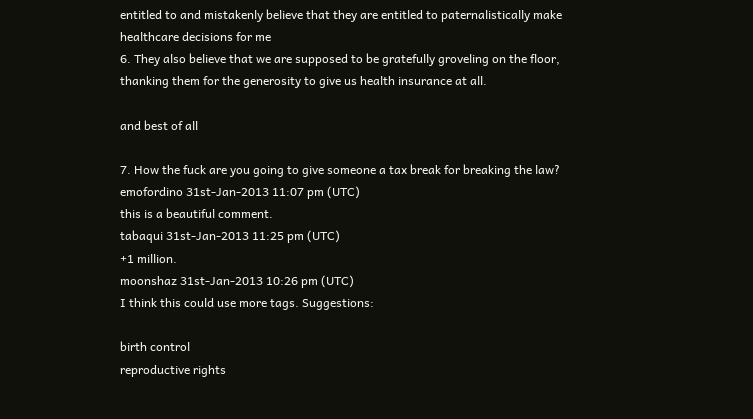entitled to and mistakenly believe that they are entitled to paternalistically make healthcare decisions for me
6. They also believe that we are supposed to be gratefully groveling on the floor, thanking them for the generosity to give us health insurance at all.

and best of all

7. How the fuck are you going to give someone a tax break for breaking the law?
emofordino 31st-Jan-2013 11:07 pm (UTC)
this is a beautiful comment.
tabaqui 31st-Jan-2013 11:25 pm (UTC)
+1 million.
moonshaz 31st-Jan-2013 10:26 pm (UTC)
I think this could use more tags. Suggestions:

birth control
reproductive rights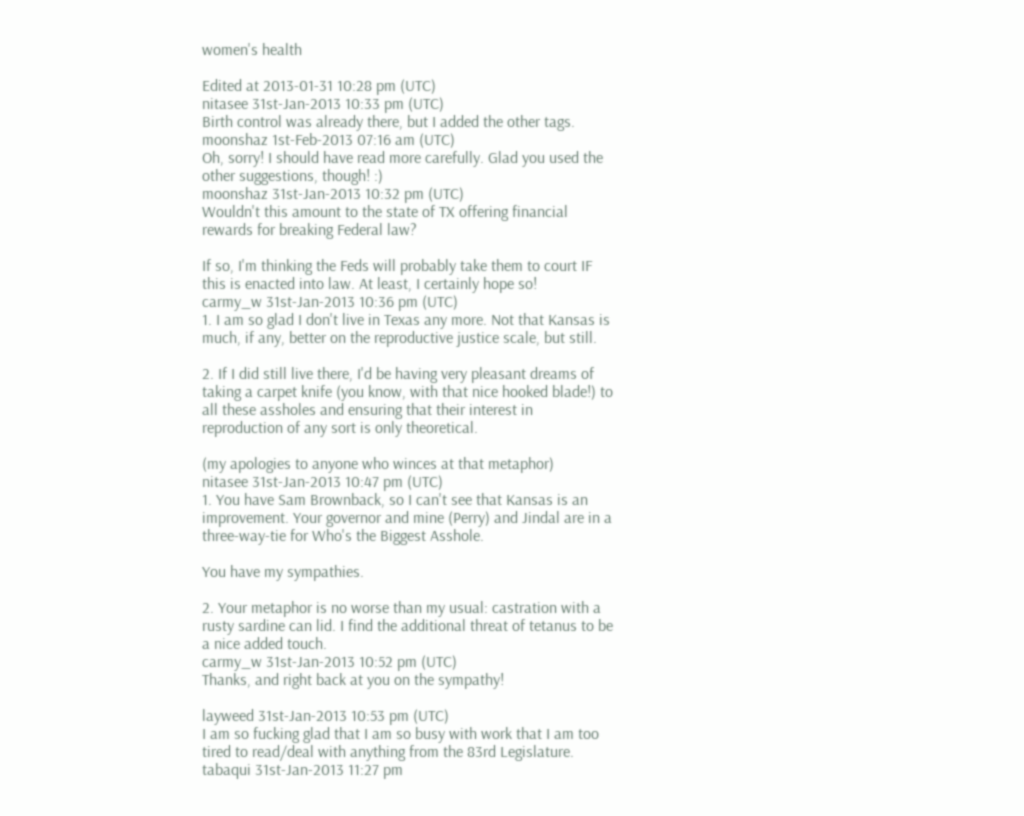women's health

Edited at 2013-01-31 10:28 pm (UTC)
nitasee 31st-Jan-2013 10:33 pm (UTC)
Birth control was already there, but I added the other tags.
moonshaz 1st-Feb-2013 07:16 am (UTC)
Oh, sorry! I should have read more carefully. Glad you used the other suggestions, though! :)
moonshaz 31st-Jan-2013 10:32 pm (UTC)
Wouldn't this amount to the state of TX offering financial rewards for breaking Federal law?

If so, I'm thinking the Feds will probably take them to court IF this is enacted into law. At least, I certainly hope so!
carmy_w 31st-Jan-2013 10:36 pm (UTC)
1. I am so glad I don't live in Texas any more. Not that Kansas is much, if any, better on the reproductive justice scale, but still.

2. If I did still live there, I'd be having very pleasant dreams of taking a carpet knife (you know, with that nice hooked blade!) to all these assholes and ensuring that their interest in reproduction of any sort is only theoretical.

(my apologies to anyone who winces at that metaphor)
nitasee 31st-Jan-2013 10:47 pm (UTC)
1. You have Sam Brownback, so I can't see that Kansas is an improvement. Your governor and mine (Perry) and Jindal are in a three-way-tie for Who's the Biggest Asshole.

You have my sympathies.

2. Your metaphor is no worse than my usual: castration with a rusty sardine can lid. I find the additional threat of tetanus to be a nice added touch.
carmy_w 31st-Jan-2013 10:52 pm (UTC)
Thanks, and right back at you on the sympathy!

layweed 31st-Jan-2013 10:53 pm (UTC)
I am so fucking glad that I am so busy with work that I am too tired to read/deal with anything from the 83rd Legislature.
tabaqui 31st-Jan-2013 11:27 pm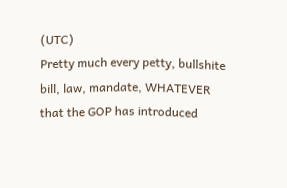(UTC)
Pretty much every petty, bullshite bill, law, mandate, WHATEVER that the GOP has introduced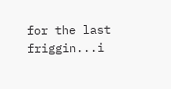for the last friggin...i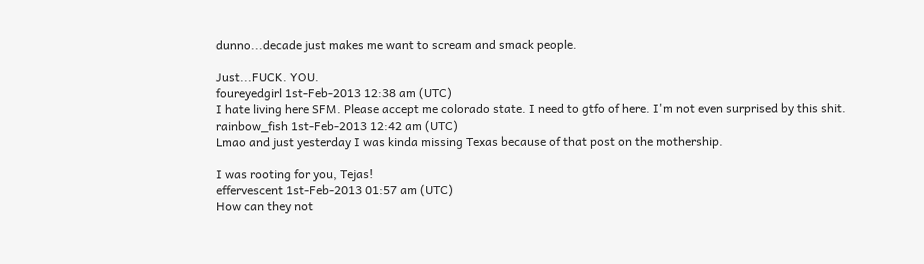dunno...decade just makes me want to scream and smack people.

Just...FUCK. YOU.
foureyedgirl 1st-Feb-2013 12:38 am (UTC)
I hate living here SFM. Please accept me colorado state. I need to gtfo of here. I'm not even surprised by this shit.
rainbow_fish 1st-Feb-2013 12:42 am (UTC)
Lmao and just yesterday I was kinda missing Texas because of that post on the mothership.

I was rooting for you, Tejas!
effervescent 1st-Feb-2013 01:57 am (UTC)
How can they not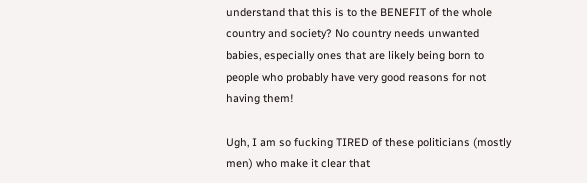understand that this is to the BENEFIT of the whole country and society? No country needs unwanted babies, especially ones that are likely being born to people who probably have very good reasons for not having them!

Ugh, I am so fucking TIRED of these politicians (mostly men) who make it clear that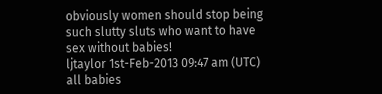obviously women should stop being such slutty sluts who want to have sex without babies!
ljtaylor 1st-Feb-2013 09:47 am (UTC)
all babies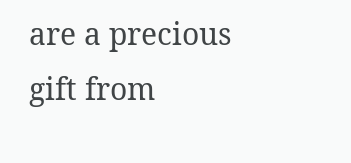are a precious gift from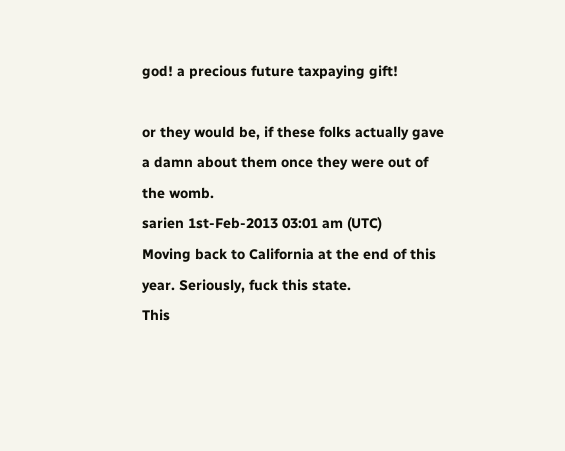god! a precious future taxpaying gift!

or they would be, if these folks actually gave a damn about them once they were out of the womb.
sarien 1st-Feb-2013 03:01 am (UTC)
Moving back to California at the end of this year. Seriously, fuck this state.
This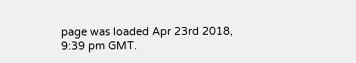page was loaded Apr 23rd 2018, 9:39 pm GMT.